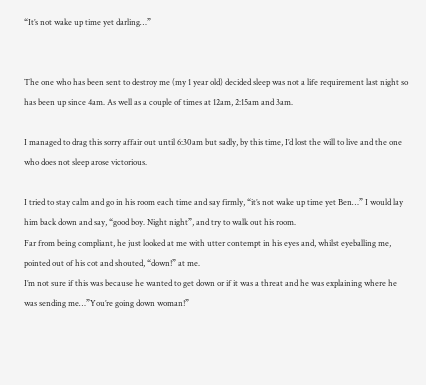“It’s not wake up time yet darling…”


The one who has been sent to destroy me (my 1 year old) decided sleep was not a life requirement last night so has been up since 4am. As well as a couple of times at 12am, 2:15am and 3am.

I managed to drag this sorry affair out until 6:30am but sadly, by this time, I’d lost the will to live and the one who does not sleep arose victorious.

I tried to stay calm and go in his room each time and say firmly, “it’s not wake up time yet Ben…” I would lay him back down and say, “good boy. Night night”, and try to walk out his room.
Far from being compliant, he just looked at me with utter contempt in his eyes and, whilst eyeballing me, pointed out of his cot and shouted, “down!” at me.
I’m not sure if this was because he wanted to get down or if it was a threat and he was explaining where he was sending me…”You’re going down woman!”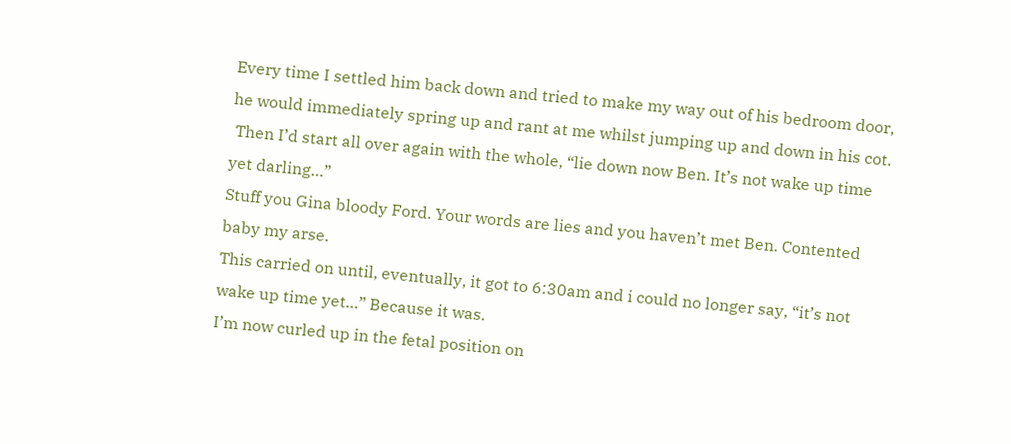Every time I settled him back down and tried to make my way out of his bedroom door, he would immediately spring up and rant at me whilst jumping up and down in his cot.
 Then I’d start all over again with the whole, “lie down now Ben. It’s not wake up time yet darling…”
Stuff you Gina bloody Ford. Your words are lies and you haven’t met Ben. Contented baby my arse.
This carried on until, eventually, it got to 6:30am and i could no longer say, “it’s not wake up time yet…” Because it was.
I’m now curled up in the fetal position on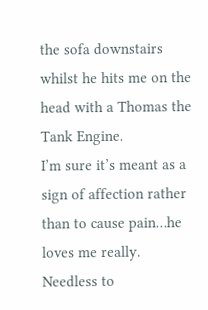the sofa downstairs whilst he hits me on the head with a Thomas the Tank Engine.
I’m sure it’s meant as a sign of affection rather than to cause pain…he loves me really.
Needless to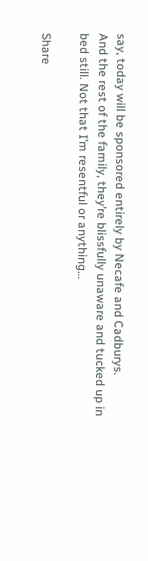say, today will be sponsored entirely by Necafe and Cadburys.
And the rest of the family, they’re blissfully unaware and tucked up in bed still. Not that I’m resentful or anything…

Share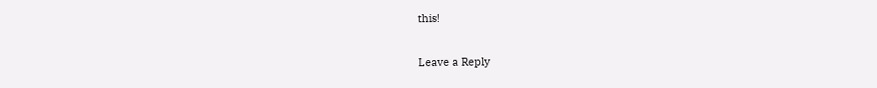this!

Leave a Reply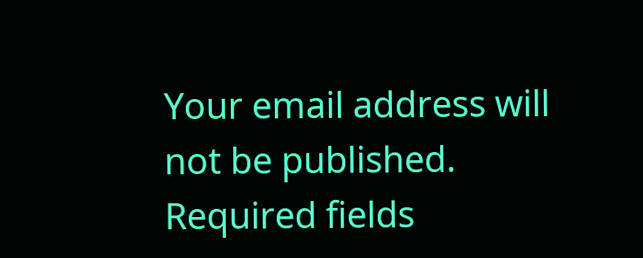Your email address will not be published. Required fields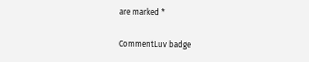are marked *

CommentLuv badge